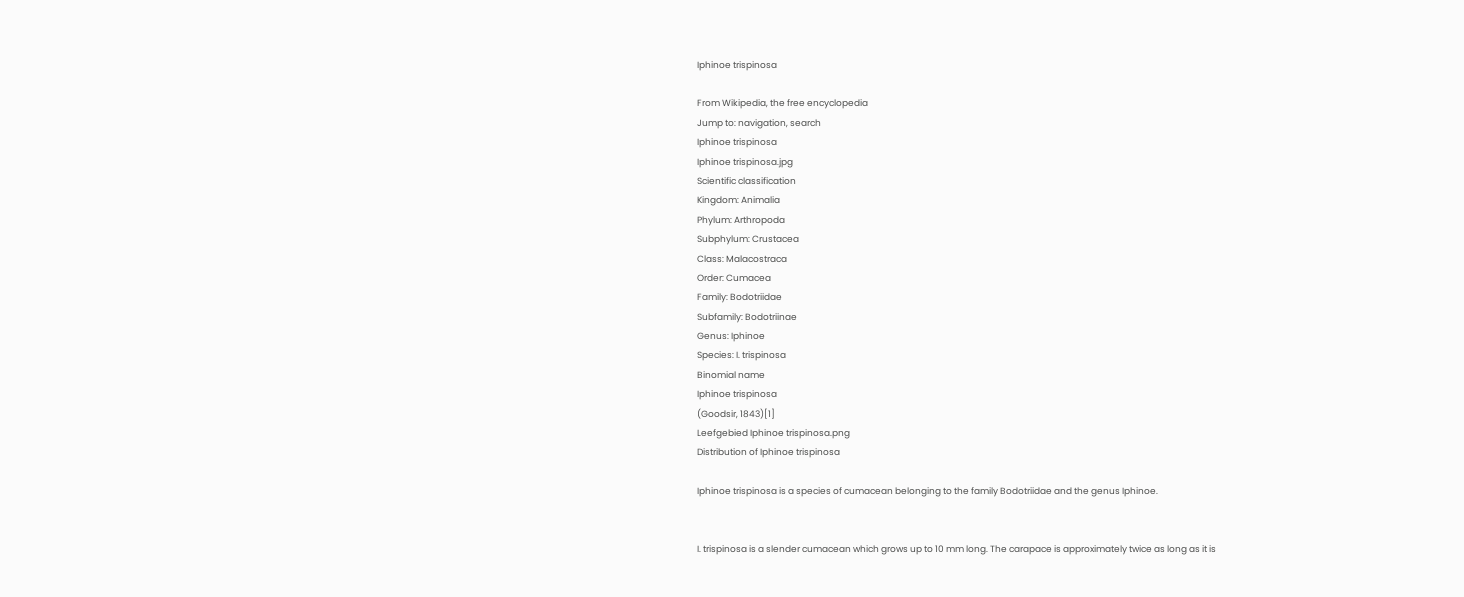Iphinoe trispinosa

From Wikipedia, the free encyclopedia
Jump to: navigation, search
Iphinoe trispinosa
Iphinoe trispinosa.jpg
Scientific classification
Kingdom: Animalia
Phylum: Arthropoda
Subphylum: Crustacea
Class: Malacostraca
Order: Cumacea
Family: Bodotriidae
Subfamily: Bodotriinae
Genus: Iphinoe
Species: I. trispinosa
Binomial name
Iphinoe trispinosa
(Goodsir, 1843)[1]
Leefgebied Iphinoe trispinosa.png
Distribution of Iphinoe trispinosa

Iphinoe trispinosa is a species of cumacean belonging to the family Bodotriidae and the genus Iphinoe.


I. trispinosa is a slender cumacean which grows up to 10 mm long. The carapace is approximately twice as long as it is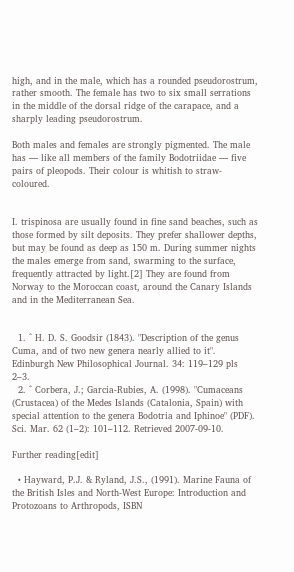high, and in the male, which has a rounded pseudorostrum, rather smooth. The female has two to six small serrations in the middle of the dorsal ridge of the carapace, and a sharply leading pseudorostrum.

Both males and females are strongly pigmented. The male has — like all members of the family Bodotriidae — five pairs of pleopods. Their colour is whitish to straw-coloured.


I. trispinosa are usually found in fine sand beaches, such as those formed by silt deposits. They prefer shallower depths, but may be found as deep as 150 m. During summer nights the males emerge from sand, swarming to the surface, frequently attracted by light.[2] They are found from Norway to the Moroccan coast, around the Canary Islands and in the Mediterranean Sea.


  1. ^ H. D. S. Goodsir (1843). "Description of the genus Cuma, and of two new genera nearly allied to it". Edinburgh New Philosophical Journal. 34: 119–129 pls 2–3.
  2. ^ Corbera, J.; Garcia-Rubies, A. (1998). "Cumaceans (Crustacea) of the Medes Islands (Catalonia, Spain) with special attention to the genera Bodotria and Iphinoe" (PDF). Sci. Mar. 62 (1–2): 101–112. Retrieved 2007-09-10.

Further reading[edit]

  • Hayward, P.J. & Ryland, J.S., (1991). Marine Fauna of the British Isles and North-West Europe: Introduction and Protozoans to Arthropods, ISBN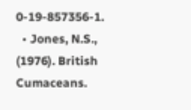0-19-857356-1.
  • Jones, N.S., (1976). British Cumaceans.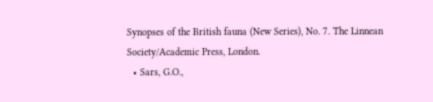Synopses of the British fauna (New Series), No. 7. The Linnean Society/Academic Press, London.
  • Sars, G.O.,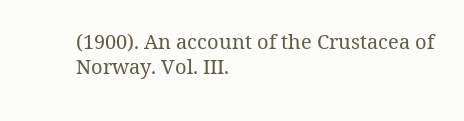(1900). An account of the Crustacea of Norway. Vol. III.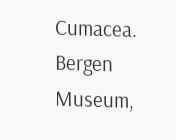Cumacea. Bergen Museum,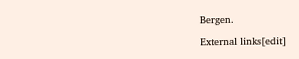Bergen.

External links[edit]